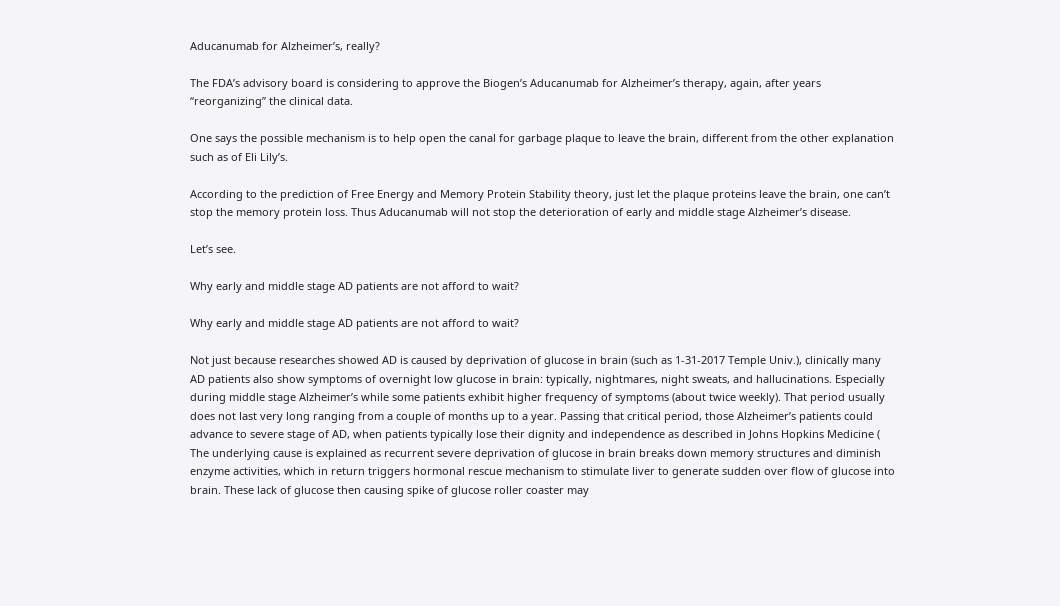Aducanumab for Alzheimer’s, really?

The FDA’s advisory board is considering to approve the Biogen’s Aducanumab for Alzheimer’s therapy, again, after years “reorganizing” the clinical data.

One says the possible mechanism is to help open the canal for garbage plaque to leave the brain, different from the other explanation such as of Eli Lily’s.

According to the prediction of Free Energy and Memory Protein Stability theory, just let the plaque proteins leave the brain, one can’t stop the memory protein loss. Thus Aducanumab will not stop the deterioration of early and middle stage Alzheimer’s disease.

Let’s see.

Why early and middle stage AD patients are not afford to wait?

Why early and middle stage AD patients are not afford to wait?

Not just because researches showed AD is caused by deprivation of glucose in brain (such as 1-31-2017 Temple Univ.), clinically many AD patients also show symptoms of overnight low glucose in brain: typically, nightmares, night sweats, and hallucinations. Especially during middle stage Alzheimer’s while some patients exhibit higher frequency of symptoms (about twice weekly). That period usually does not last very long ranging from a couple of months up to a year. Passing that critical period, those Alzheimer’s patients could advance to severe stage of AD, when patients typically lose their dignity and independence as described in Johns Hopkins Medicine ( The underlying cause is explained as recurrent severe deprivation of glucose in brain breaks down memory structures and diminish enzyme activities, which in return triggers hormonal rescue mechanism to stimulate liver to generate sudden over flow of glucose into brain. These lack of glucose then causing spike of glucose roller coaster may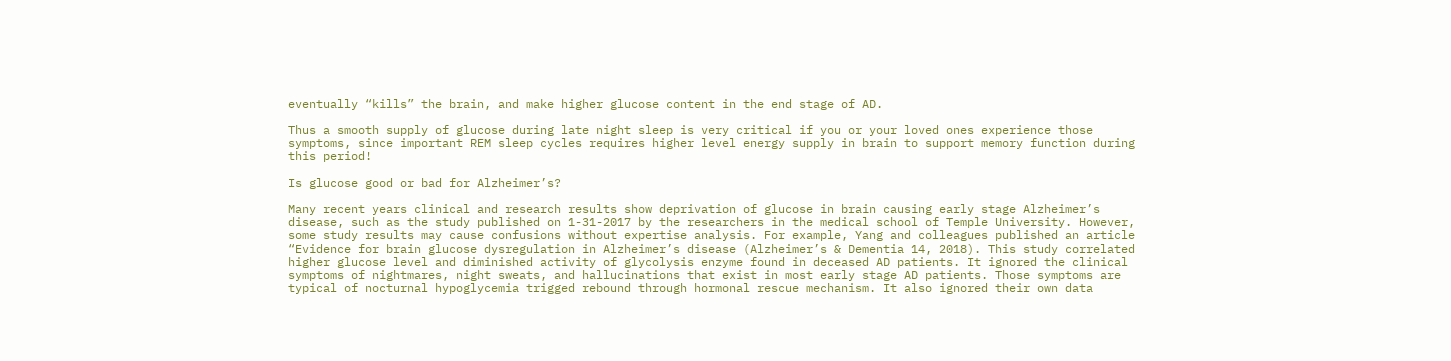eventually “kills” the brain, and make higher glucose content in the end stage of AD.

Thus a smooth supply of glucose during late night sleep is very critical if you or your loved ones experience those symptoms, since important REM sleep cycles requires higher level energy supply in brain to support memory function during this period!

Is glucose good or bad for Alzheimer’s?

Many recent years clinical and research results show deprivation of glucose in brain causing early stage Alzheimer’s disease, such as the study published on 1-31-2017 by the researchers in the medical school of Temple University. However, some study results may cause confusions without expertise analysis. For example, Yang and colleagues published an article “Evidence for brain glucose dysregulation in Alzheimer’s disease (Alzheimer’s & Dementia 14, 2018). This study correlated higher glucose level and diminished activity of glycolysis enzyme found in deceased AD patients. It ignored the clinical symptoms of nightmares, night sweats, and hallucinations that exist in most early stage AD patients. Those symptoms are typical of nocturnal hypoglycemia trigged rebound through hormonal rescue mechanism. It also ignored their own data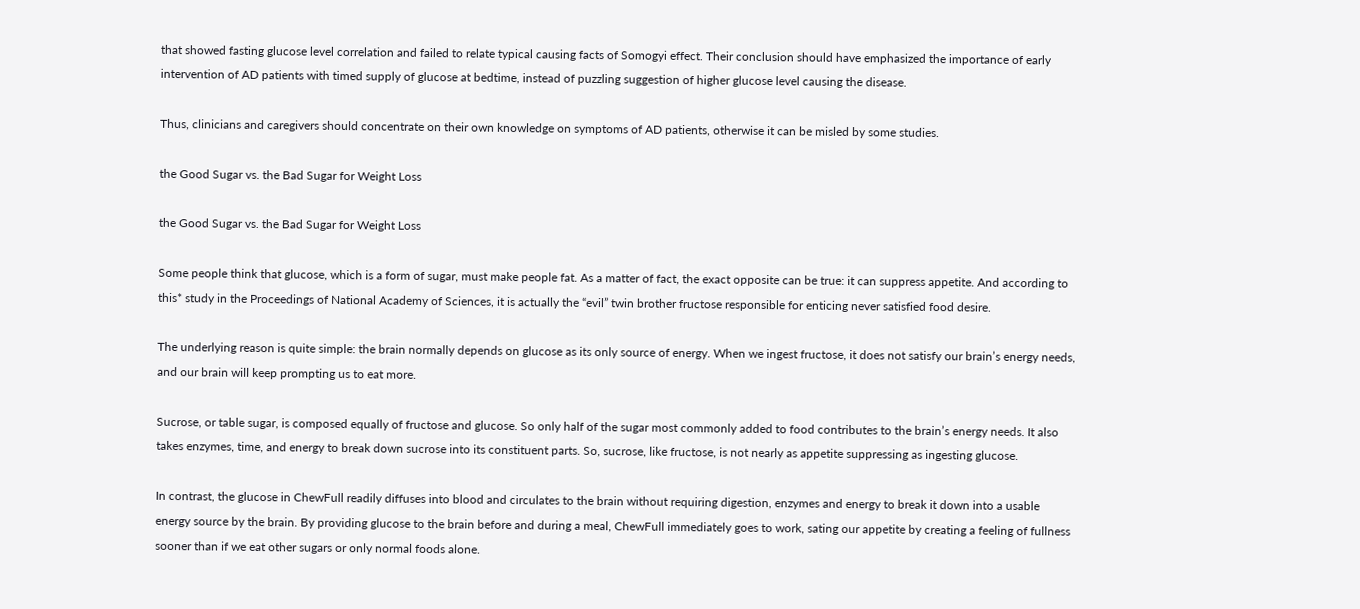that showed fasting glucose level correlation and failed to relate typical causing facts of Somogyi effect. Their conclusion should have emphasized the importance of early intervention of AD patients with timed supply of glucose at bedtime, instead of puzzling suggestion of higher glucose level causing the disease.

Thus, clinicians and caregivers should concentrate on their own knowledge on symptoms of AD patients, otherwise it can be misled by some studies.

the Good Sugar vs. the Bad Sugar for Weight Loss

the Good Sugar vs. the Bad Sugar for Weight Loss

Some people think that glucose, which is a form of sugar, must make people fat. As a matter of fact, the exact opposite can be true: it can suppress appetite. And according to this* study in the Proceedings of National Academy of Sciences, it is actually the “evil” twin brother fructose responsible for enticing never satisfied food desire.

The underlying reason is quite simple: the brain normally depends on glucose as its only source of energy. When we ingest fructose, it does not satisfy our brain’s energy needs, and our brain will keep prompting us to eat more.

Sucrose, or table sugar, is composed equally of fructose and glucose. So only half of the sugar most commonly added to food contributes to the brain’s energy needs. It also takes enzymes, time, and energy to break down sucrose into its constituent parts. So, sucrose, like fructose, is not nearly as appetite suppressing as ingesting glucose.

In contrast, the glucose in ChewFull readily diffuses into blood and circulates to the brain without requiring digestion, enzymes and energy to break it down into a usable energy source by the brain. By providing glucose to the brain before and during a meal, ChewFull immediately goes to work, sating our appetite by creating a feeling of fullness sooner than if we eat other sugars or only normal foods alone.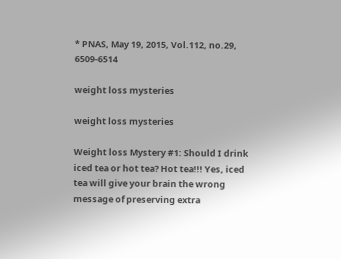* PNAS, May 19, 2015, Vol.112, no.29, 6509-6514

weight loss mysteries

weight loss mysteries

Weight loss Mystery #1: Should I drink iced tea or hot tea? Hot tea!!! Yes, iced tea will give your brain the wrong message of preserving extra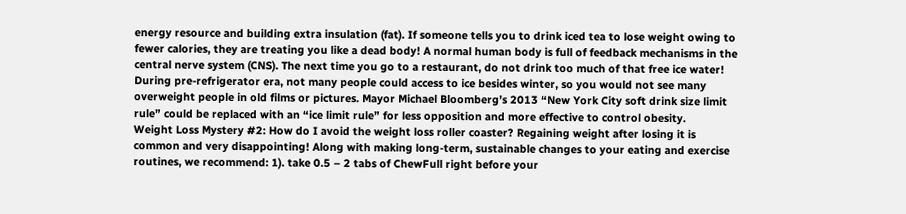energy resource and building extra insulation (fat). If someone tells you to drink iced tea to lose weight owing to fewer calories, they are treating you like a dead body! A normal human body is full of feedback mechanisms in the central nerve system (CNS). The next time you go to a restaurant, do not drink too much of that free ice water! During pre-refrigerator era, not many people could access to ice besides winter, so you would not see many overweight people in old films or pictures. Mayor Michael Bloomberg’s 2013 “New York City soft drink size limit rule” could be replaced with an “ice limit rule” for less opposition and more effective to control obesity.
Weight Loss Mystery #2: How do I avoid the weight loss roller coaster? Regaining weight after losing it is common and very disappointing! Along with making long-term, sustainable changes to your eating and exercise routines, we recommend: 1). take 0.5 – 2 tabs of ChewFull right before your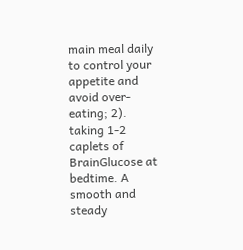main meal daily to control your appetite and avoid over-eating; 2). taking 1-2 caplets of BrainGlucose at bedtime. A smooth and steady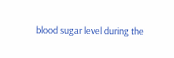blood sugar level during the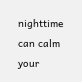nighttime can calm your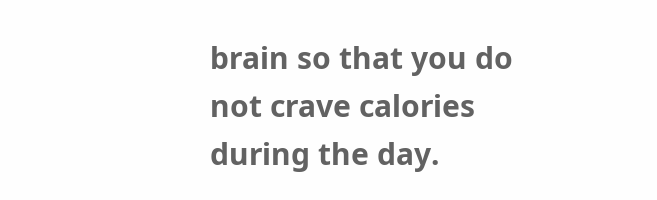brain so that you do not crave calories during the day.